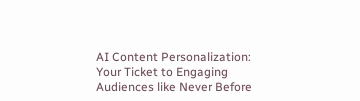AI Content Personalization: Your Ticket to Engaging Audiences like Never Before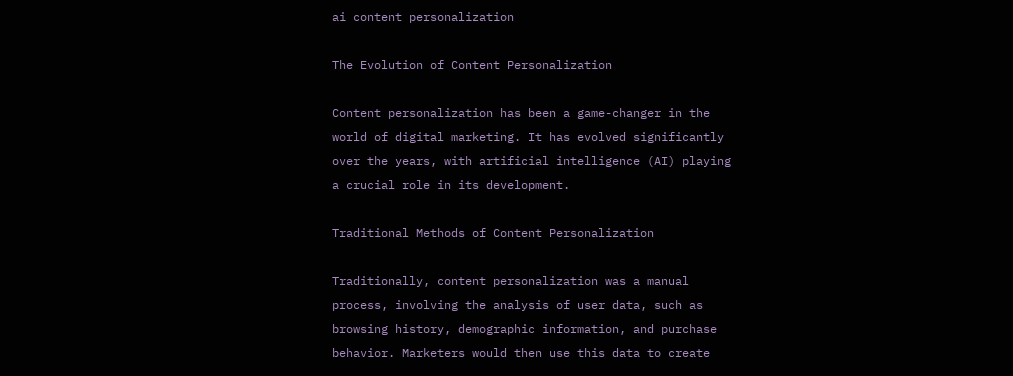ai content personalization

The Evolution of Content Personalization

Content personalization has been a game-changer in the world of digital marketing. It has evolved significantly over the years, with artificial intelligence (AI) playing a crucial role in its development.

Traditional Methods of Content Personalization

Traditionally, content personalization was a manual process, involving the analysis of user data, such as browsing history, demographic information, and purchase behavior. Marketers would then use this data to create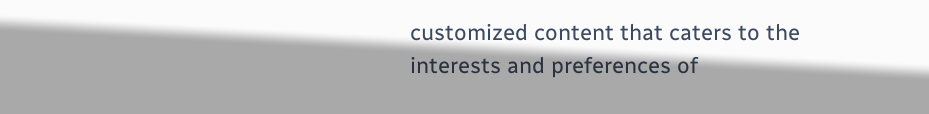customized content that caters to the interests and preferences of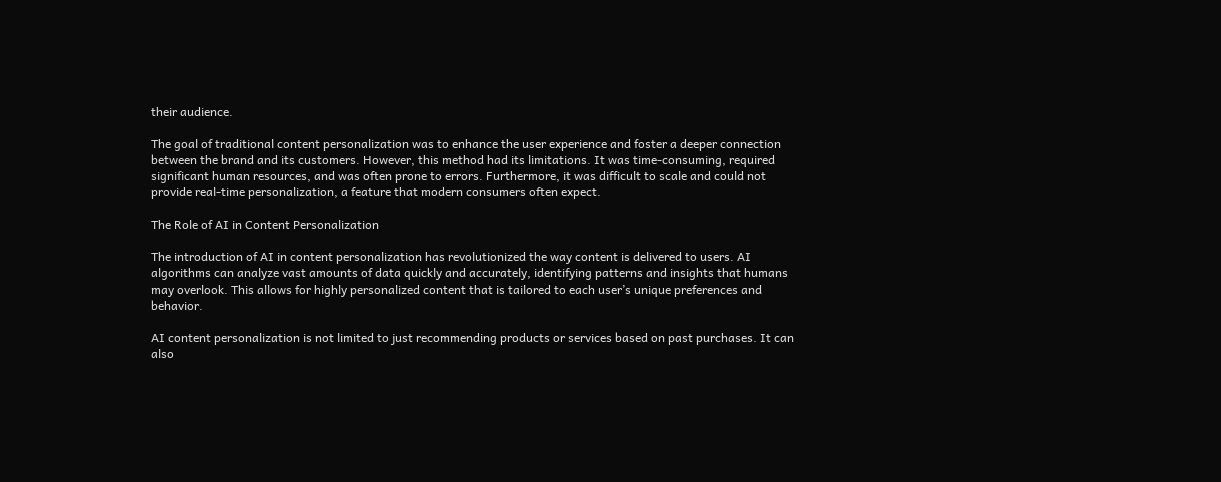their audience.

The goal of traditional content personalization was to enhance the user experience and foster a deeper connection between the brand and its customers. However, this method had its limitations. It was time-consuming, required significant human resources, and was often prone to errors. Furthermore, it was difficult to scale and could not provide real-time personalization, a feature that modern consumers often expect.

The Role of AI in Content Personalization

The introduction of AI in content personalization has revolutionized the way content is delivered to users. AI algorithms can analyze vast amounts of data quickly and accurately, identifying patterns and insights that humans may overlook. This allows for highly personalized content that is tailored to each user’s unique preferences and behavior.

AI content personalization is not limited to just recommending products or services based on past purchases. It can also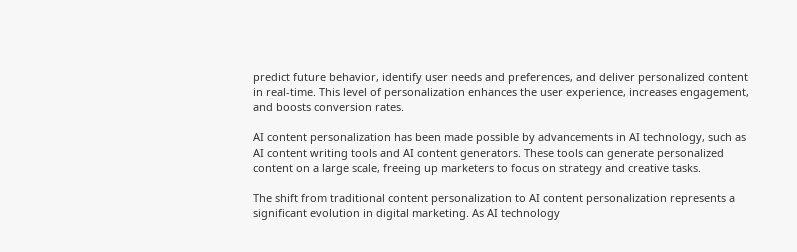predict future behavior, identify user needs and preferences, and deliver personalized content in real-time. This level of personalization enhances the user experience, increases engagement, and boosts conversion rates.

AI content personalization has been made possible by advancements in AI technology, such as AI content writing tools and AI content generators. These tools can generate personalized content on a large scale, freeing up marketers to focus on strategy and creative tasks.

The shift from traditional content personalization to AI content personalization represents a significant evolution in digital marketing. As AI technology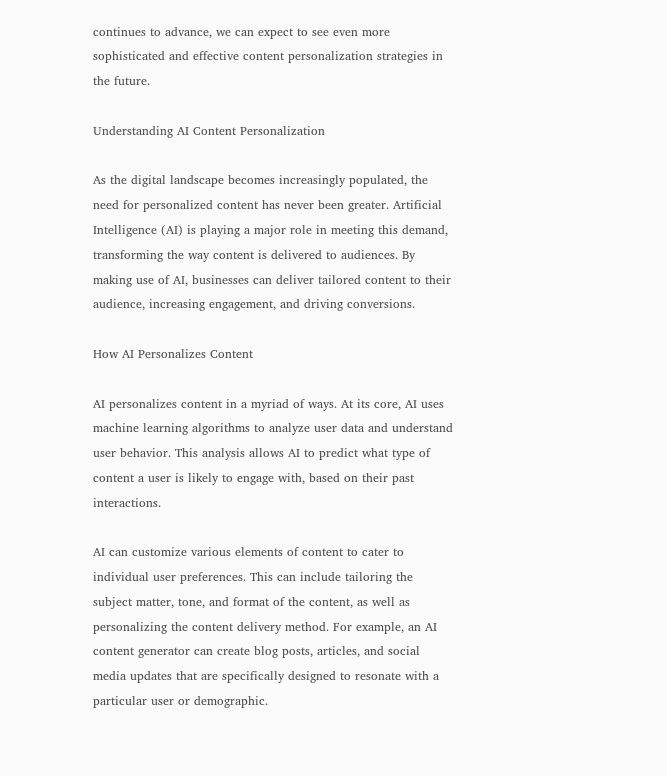continues to advance, we can expect to see even more sophisticated and effective content personalization strategies in the future.

Understanding AI Content Personalization

As the digital landscape becomes increasingly populated, the need for personalized content has never been greater. Artificial Intelligence (AI) is playing a major role in meeting this demand, transforming the way content is delivered to audiences. By making use of AI, businesses can deliver tailored content to their audience, increasing engagement, and driving conversions.

How AI Personalizes Content

AI personalizes content in a myriad of ways. At its core, AI uses machine learning algorithms to analyze user data and understand user behavior. This analysis allows AI to predict what type of content a user is likely to engage with, based on their past interactions.

AI can customize various elements of content to cater to individual user preferences. This can include tailoring the subject matter, tone, and format of the content, as well as personalizing the content delivery method. For example, an AI content generator can create blog posts, articles, and social media updates that are specifically designed to resonate with a particular user or demographic.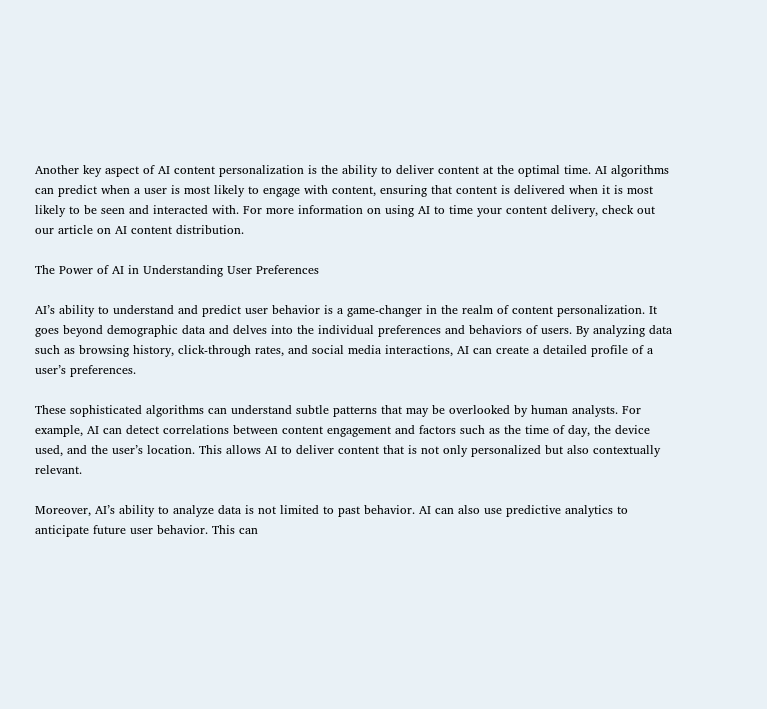Another key aspect of AI content personalization is the ability to deliver content at the optimal time. AI algorithms can predict when a user is most likely to engage with content, ensuring that content is delivered when it is most likely to be seen and interacted with. For more information on using AI to time your content delivery, check out our article on AI content distribution.

The Power of AI in Understanding User Preferences

AI’s ability to understand and predict user behavior is a game-changer in the realm of content personalization. It goes beyond demographic data and delves into the individual preferences and behaviors of users. By analyzing data such as browsing history, click-through rates, and social media interactions, AI can create a detailed profile of a user’s preferences.

These sophisticated algorithms can understand subtle patterns that may be overlooked by human analysts. For example, AI can detect correlations between content engagement and factors such as the time of day, the device used, and the user’s location. This allows AI to deliver content that is not only personalized but also contextually relevant.

Moreover, AI’s ability to analyze data is not limited to past behavior. AI can also use predictive analytics to anticipate future user behavior. This can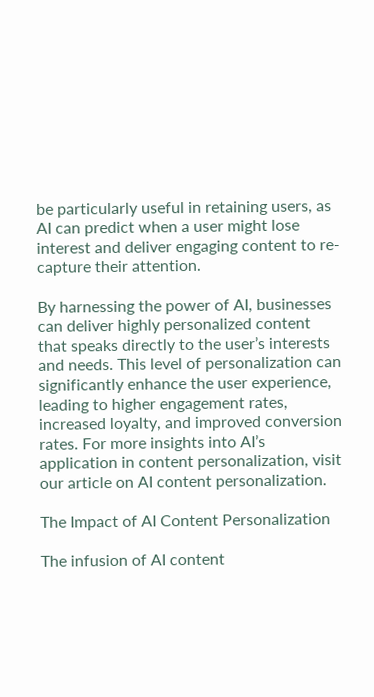be particularly useful in retaining users, as AI can predict when a user might lose interest and deliver engaging content to re-capture their attention.

By harnessing the power of AI, businesses can deliver highly personalized content that speaks directly to the user’s interests and needs. This level of personalization can significantly enhance the user experience, leading to higher engagement rates, increased loyalty, and improved conversion rates. For more insights into AI’s application in content personalization, visit our article on AI content personalization.

The Impact of AI Content Personalization

The infusion of AI content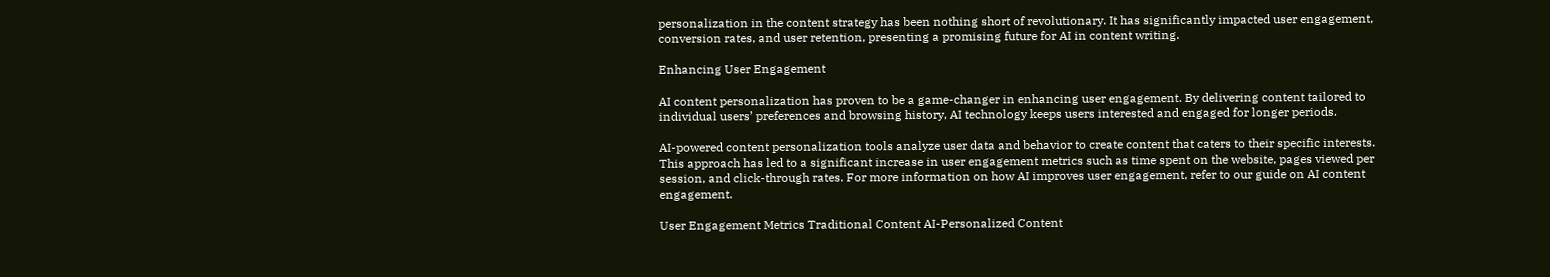personalization in the content strategy has been nothing short of revolutionary. It has significantly impacted user engagement, conversion rates, and user retention, presenting a promising future for AI in content writing.

Enhancing User Engagement

AI content personalization has proven to be a game-changer in enhancing user engagement. By delivering content tailored to individual users’ preferences and browsing history, AI technology keeps users interested and engaged for longer periods.

AI-powered content personalization tools analyze user data and behavior to create content that caters to their specific interests. This approach has led to a significant increase in user engagement metrics such as time spent on the website, pages viewed per session, and click-through rates. For more information on how AI improves user engagement, refer to our guide on AI content engagement.

User Engagement Metrics Traditional Content AI-Personalized Content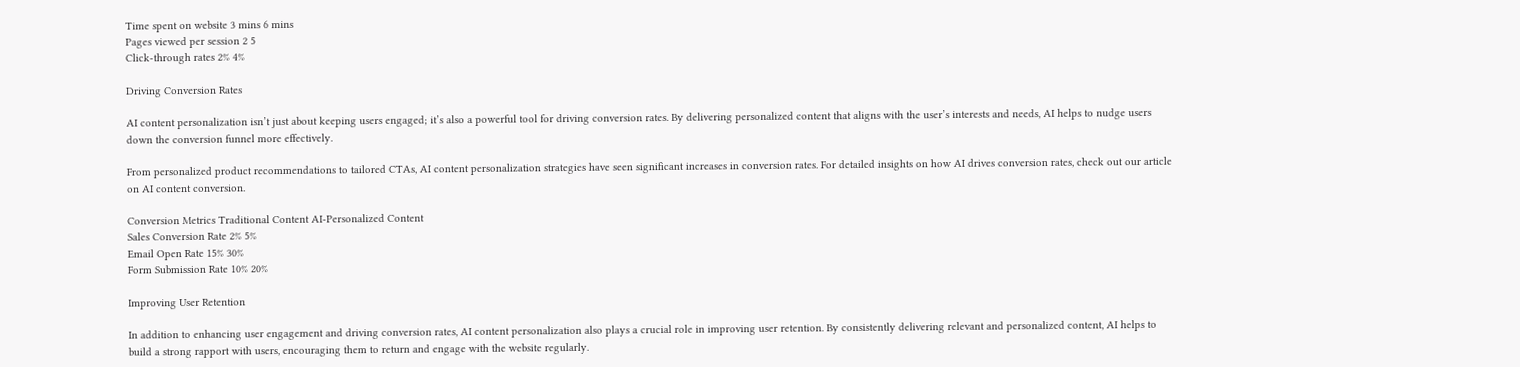Time spent on website 3 mins 6 mins
Pages viewed per session 2 5
Click-through rates 2% 4%

Driving Conversion Rates

AI content personalization isn’t just about keeping users engaged; it’s also a powerful tool for driving conversion rates. By delivering personalized content that aligns with the user’s interests and needs, AI helps to nudge users down the conversion funnel more effectively.

From personalized product recommendations to tailored CTAs, AI content personalization strategies have seen significant increases in conversion rates. For detailed insights on how AI drives conversion rates, check out our article on AI content conversion.

Conversion Metrics Traditional Content AI-Personalized Content
Sales Conversion Rate 2% 5%
Email Open Rate 15% 30%
Form Submission Rate 10% 20%

Improving User Retention

In addition to enhancing user engagement and driving conversion rates, AI content personalization also plays a crucial role in improving user retention. By consistently delivering relevant and personalized content, AI helps to build a strong rapport with users, encouraging them to return and engage with the website regularly.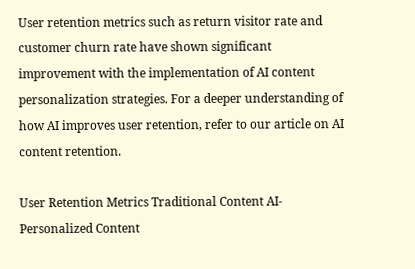User retention metrics such as return visitor rate and customer churn rate have shown significant improvement with the implementation of AI content personalization strategies. For a deeper understanding of how AI improves user retention, refer to our article on AI content retention.

User Retention Metrics Traditional Content AI-Personalized Content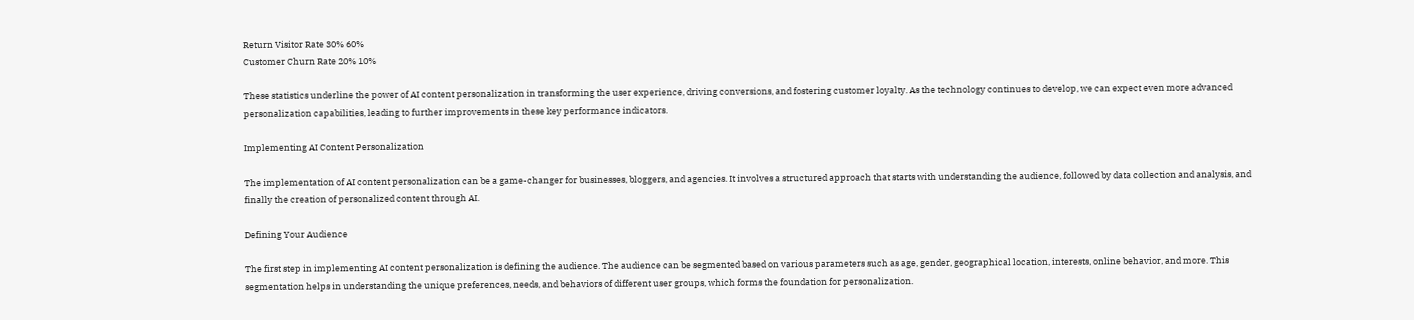Return Visitor Rate 30% 60%
Customer Churn Rate 20% 10%

These statistics underline the power of AI content personalization in transforming the user experience, driving conversions, and fostering customer loyalty. As the technology continues to develop, we can expect even more advanced personalization capabilities, leading to further improvements in these key performance indicators.

Implementing AI Content Personalization

The implementation of AI content personalization can be a game-changer for businesses, bloggers, and agencies. It involves a structured approach that starts with understanding the audience, followed by data collection and analysis, and finally the creation of personalized content through AI.

Defining Your Audience

The first step in implementing AI content personalization is defining the audience. The audience can be segmented based on various parameters such as age, gender, geographical location, interests, online behavior, and more. This segmentation helps in understanding the unique preferences, needs, and behaviors of different user groups, which forms the foundation for personalization.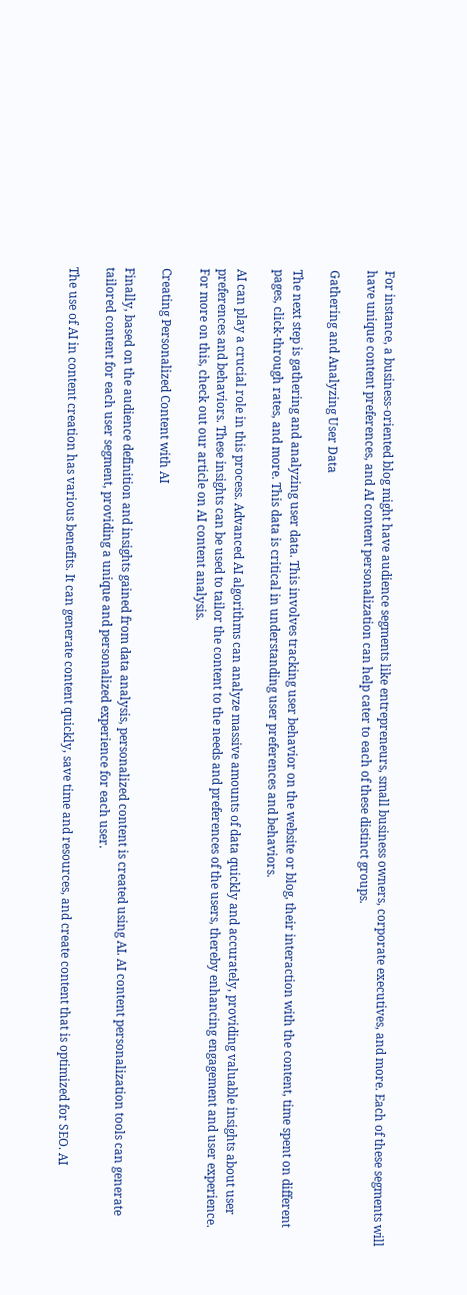For instance, a business-oriented blog might have audience segments like entrepreneurs, small business owners, corporate executives, and more. Each of these segments will have unique content preferences, and AI content personalization can help cater to each of these distinct groups.

Gathering and Analyzing User Data

The next step is gathering and analyzing user data. This involves tracking user behavior on the website or blog, their interaction with the content, time spent on different pages, click-through rates, and more. This data is critical in understanding user preferences and behaviors.

AI can play a crucial role in this process. Advanced AI algorithms can analyze massive amounts of data quickly and accurately, providing valuable insights about user preferences and behaviors. These insights can be used to tailor the content to the needs and preferences of the users, thereby enhancing engagement and user experience. For more on this, check out our article on AI content analysis.

Creating Personalized Content with AI

Finally, based on the audience definition and insights gained from data analysis, personalized content is created using AI. AI content personalization tools can generate tailored content for each user segment, providing a unique and personalized experience for each user.

The use of AI in content creation has various benefits. It can generate content quickly, save time and resources, and create content that is optimized for SEO. AI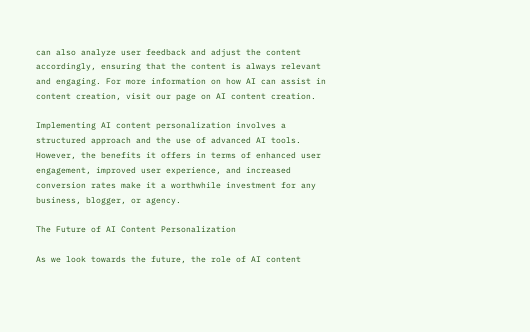can also analyze user feedback and adjust the content accordingly, ensuring that the content is always relevant and engaging. For more information on how AI can assist in content creation, visit our page on AI content creation.

Implementing AI content personalization involves a structured approach and the use of advanced AI tools. However, the benefits it offers in terms of enhanced user engagement, improved user experience, and increased conversion rates make it a worthwhile investment for any business, blogger, or agency.

The Future of AI Content Personalization

As we look towards the future, the role of AI content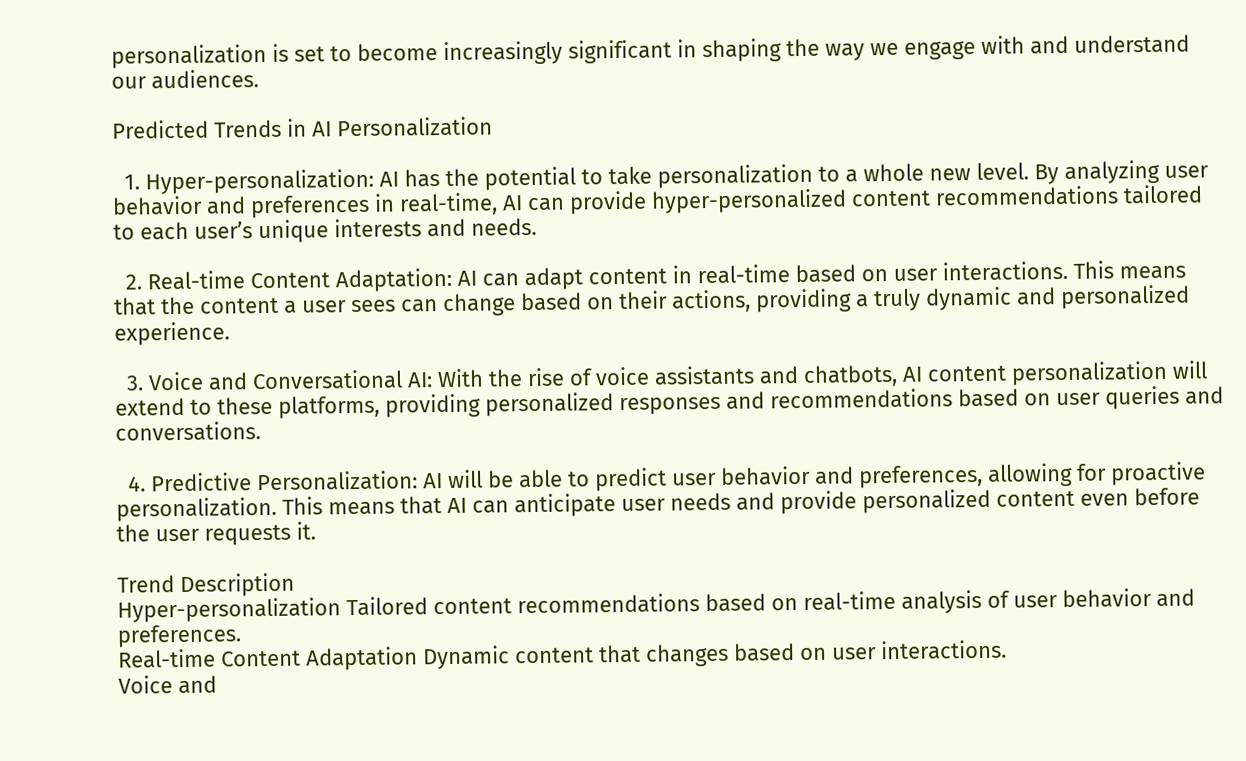personalization is set to become increasingly significant in shaping the way we engage with and understand our audiences.

Predicted Trends in AI Personalization

  1. Hyper-personalization: AI has the potential to take personalization to a whole new level. By analyzing user behavior and preferences in real-time, AI can provide hyper-personalized content recommendations tailored to each user’s unique interests and needs.

  2. Real-time Content Adaptation: AI can adapt content in real-time based on user interactions. This means that the content a user sees can change based on their actions, providing a truly dynamic and personalized experience.

  3. Voice and Conversational AI: With the rise of voice assistants and chatbots, AI content personalization will extend to these platforms, providing personalized responses and recommendations based on user queries and conversations.

  4. Predictive Personalization: AI will be able to predict user behavior and preferences, allowing for proactive personalization. This means that AI can anticipate user needs and provide personalized content even before the user requests it.

Trend Description
Hyper-personalization Tailored content recommendations based on real-time analysis of user behavior and preferences.
Real-time Content Adaptation Dynamic content that changes based on user interactions.
Voice and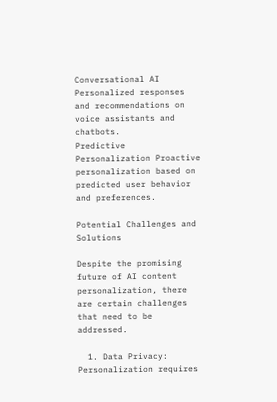Conversational AI Personalized responses and recommendations on voice assistants and chatbots.
Predictive Personalization Proactive personalization based on predicted user behavior and preferences.

Potential Challenges and Solutions

Despite the promising future of AI content personalization, there are certain challenges that need to be addressed.

  1. Data Privacy: Personalization requires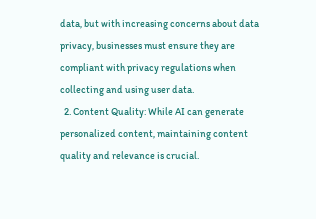data, but with increasing concerns about data privacy, businesses must ensure they are compliant with privacy regulations when collecting and using user data.
  2. Content Quality: While AI can generate personalized content, maintaining content quality and relevance is crucial.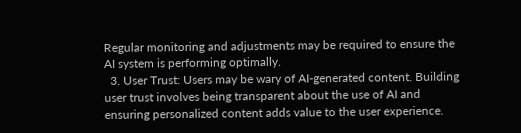Regular monitoring and adjustments may be required to ensure the AI system is performing optimally.
  3. User Trust: Users may be wary of AI-generated content. Building user trust involves being transparent about the use of AI and ensuring personalized content adds value to the user experience.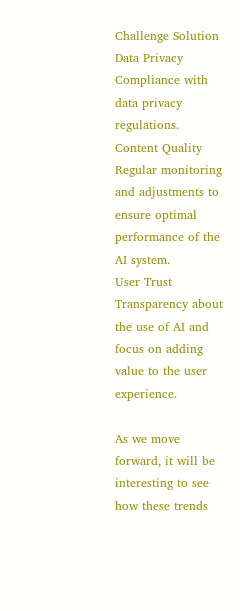Challenge Solution
Data Privacy Compliance with data privacy regulations.
Content Quality Regular monitoring and adjustments to ensure optimal performance of the AI system.
User Trust Transparency about the use of AI and focus on adding value to the user experience.

As we move forward, it will be interesting to see how these trends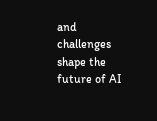and challenges shape the future of AI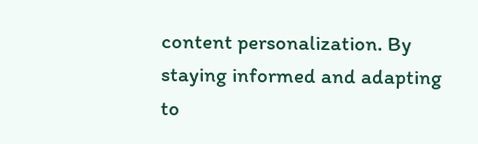content personalization. By staying informed and adapting to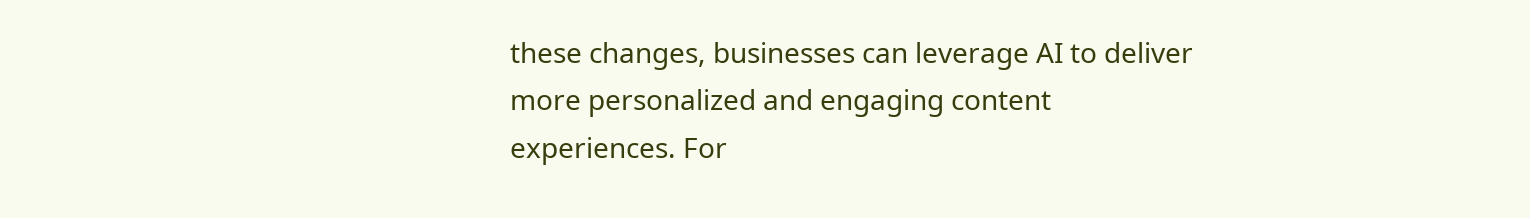these changes, businesses can leverage AI to deliver more personalized and engaging content experiences. For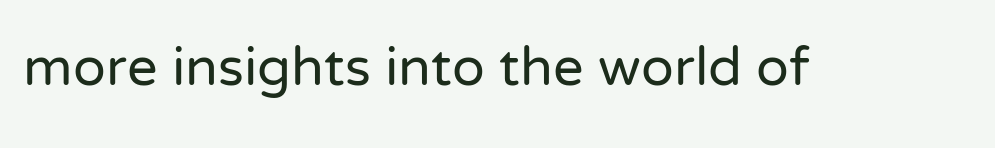more insights into the world of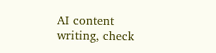AI content writing, check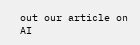out our article on AI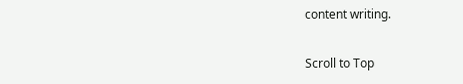content writing.

Scroll to Top